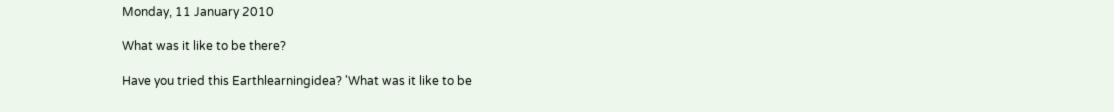Monday, 11 January 2010

What was it like to be there?

Have you tried this Earthlearningidea? 'What was it like to be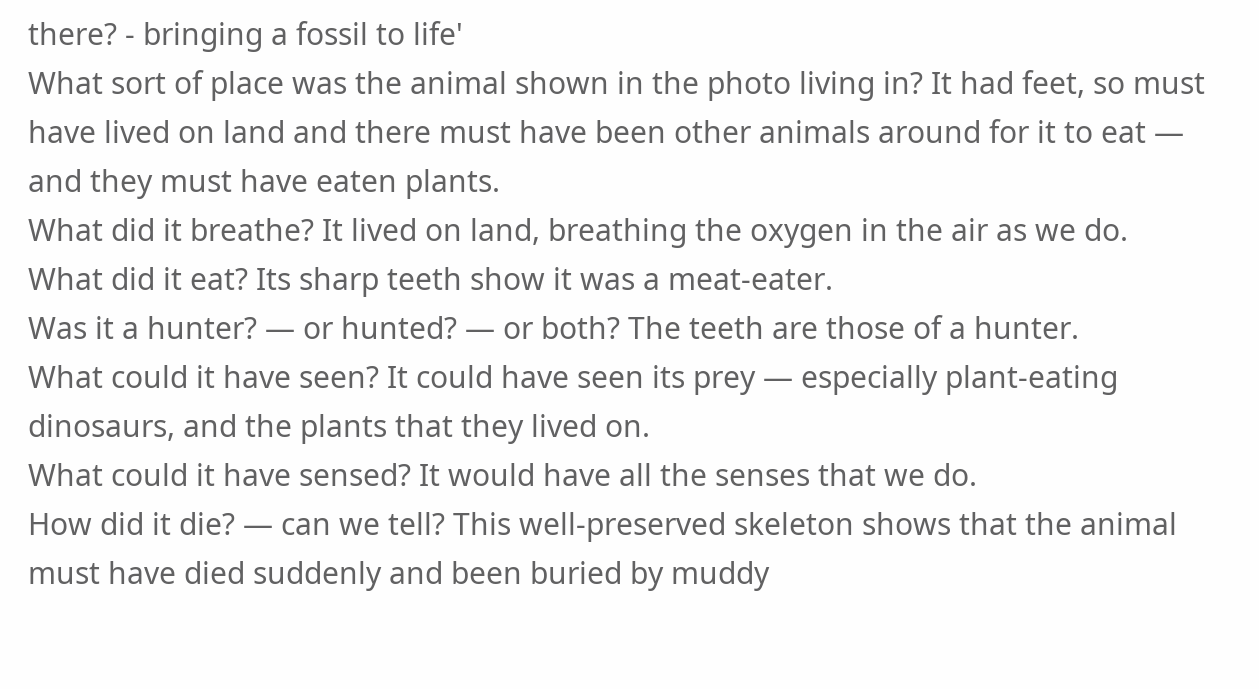there? - bringing a fossil to life'
What sort of place was the animal shown in the photo living in? It had feet, so must have lived on land and there must have been other animals around for it to eat — and they must have eaten plants.
What did it breathe? It lived on land, breathing the oxygen in the air as we do.
What did it eat? Its sharp teeth show it was a meat-eater.
Was it a hunter? — or hunted? — or both? The teeth are those of a hunter.
What could it have seen? It could have seen its prey — especially plant-eating dinosaurs, and the plants that they lived on.
What could it have sensed? It would have all the senses that we do.
How did it die? — can we tell? This well-preserved skeleton shows that the animal must have died suddenly and been buried by muddy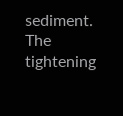sediment. The tightening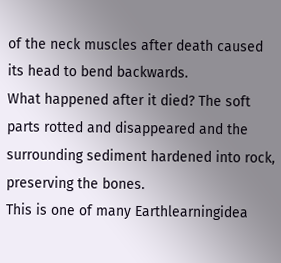of the neck muscles after death caused its head to bend backwards.
What happened after it died? The soft parts rotted and disappeared and the surrounding sediment hardened into rock, preserving the bones.
This is one of many Earthlearningidea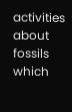activities about fossils which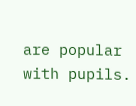are popular with pupils.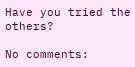Have you tried the others?

No comments: